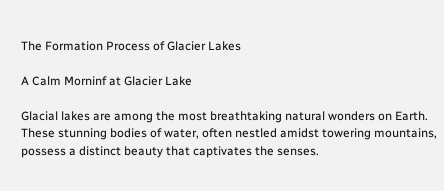The Formation Process of Glacier Lakes

A Calm Morninf at Glacier Lake

Glacial lakes are among the most breathtaking natural wonders on Earth. These stunning bodies of water, often nestled amidst towering mountains, possess a distinct beauty that captivates the senses.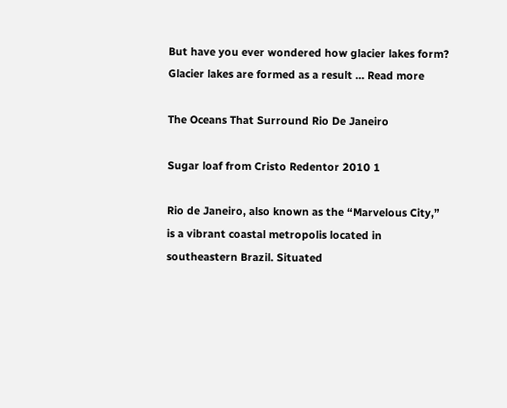But have you ever wondered how glacier lakes form? Glacier lakes are formed as a result … Read more

The Oceans That Surround Rio De Janeiro

Sugar loaf from Cristo Redentor 2010 1

Rio de Janeiro, also known as the “Marvelous City,” is a vibrant coastal metropolis located in southeastern Brazil. Situated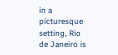in a picturesque setting, Rio de Janeiro is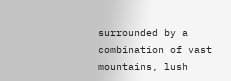surrounded by a combination of vast mountains, lush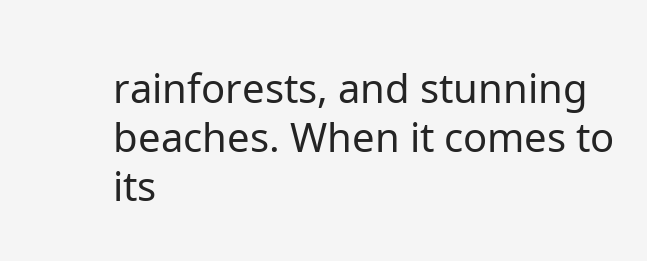rainforests, and stunning beaches. When it comes to its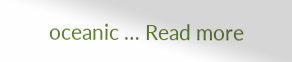oceanic … Read more